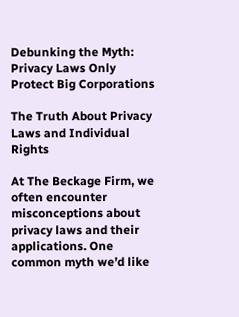Debunking the Myth: Privacy Laws Only Protect Big Corporations

The Truth About Privacy Laws and Individual Rights

At The Beckage Firm, we often encounter misconceptions about privacy laws and their applications. One common myth we’d like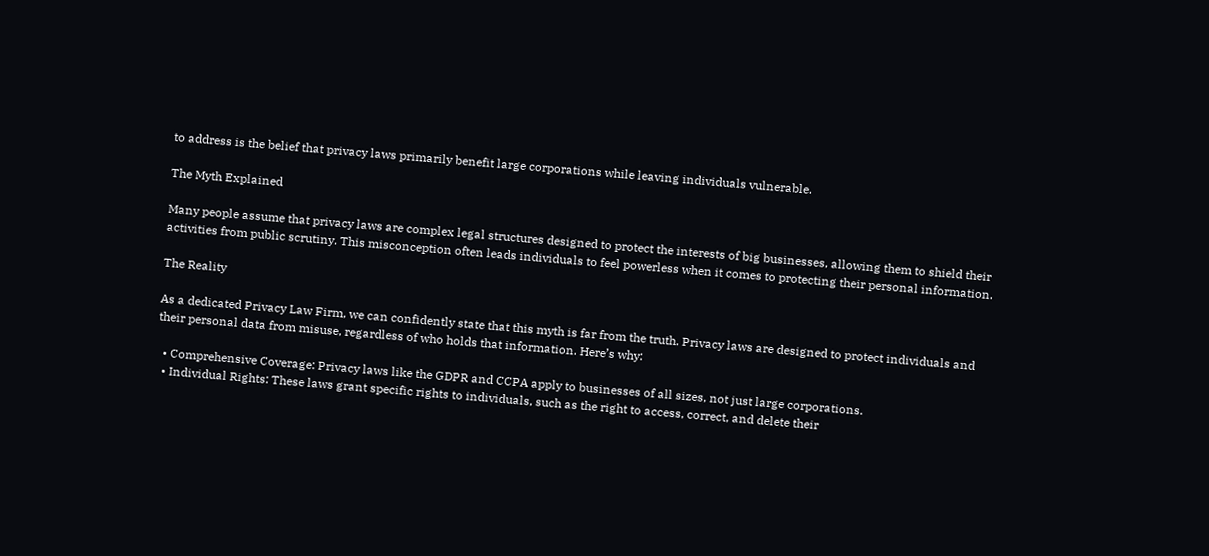to address is the belief that privacy laws primarily benefit large corporations while leaving individuals vulnerable.

The Myth Explained

Many people assume that privacy laws are complex legal structures designed to protect the interests of big businesses, allowing them to shield their activities from public scrutiny. This misconception often leads individuals to feel powerless when it comes to protecting their personal information.

The Reality

As a dedicated Privacy Law Firm, we can confidently state that this myth is far from the truth. Privacy laws are designed to protect individuals and their personal data from misuse, regardless of who holds that information. Here’s why:

  • Comprehensive Coverage: Privacy laws like the GDPR and CCPA apply to businesses of all sizes, not just large corporations.
  • Individual Rights: These laws grant specific rights to individuals, such as the right to access, correct, and delete their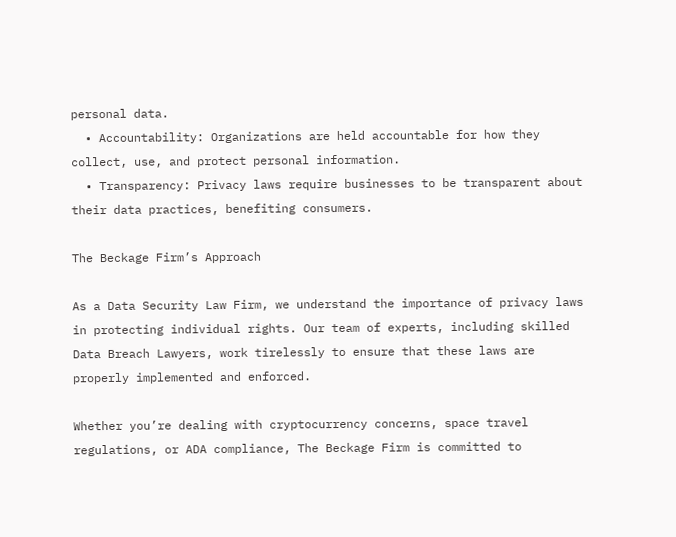personal data.
  • Accountability: Organizations are held accountable for how they collect, use, and protect personal information.
  • Transparency: Privacy laws require businesses to be transparent about their data practices, benefiting consumers.

The Beckage Firm’s Approach

As a Data Security Law Firm, we understand the importance of privacy laws in protecting individual rights. Our team of experts, including skilled Data Breach Lawyers, work tirelessly to ensure that these laws are properly implemented and enforced.

Whether you’re dealing with cryptocurrency concerns, space travel regulations, or ADA compliance, The Beckage Firm is committed to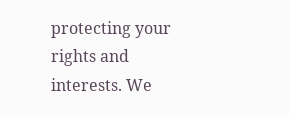protecting your rights and interests. We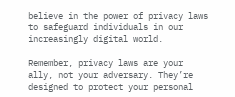believe in the power of privacy laws to safeguard individuals in our increasingly digital world.

Remember, privacy laws are your ally, not your adversary. They’re designed to protect your personal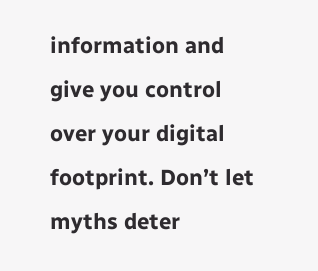information and give you control over your digital footprint. Don’t let myths deter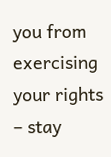you from exercising your rights – stay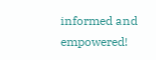informed and empowered!